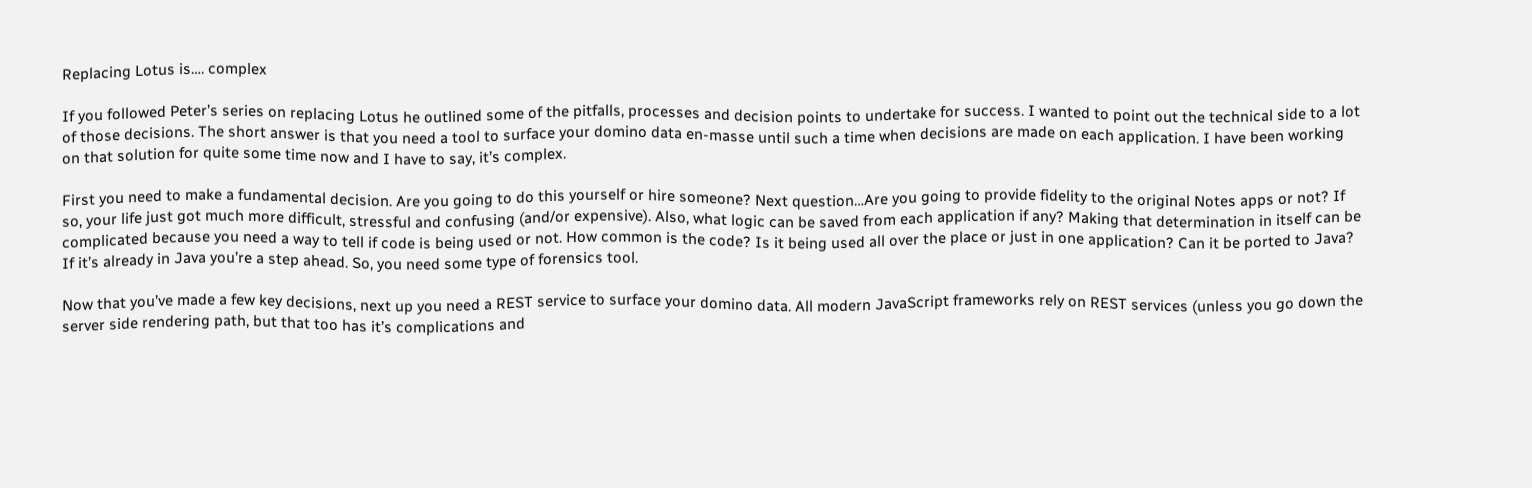Replacing Lotus is…. complex

If you followed Peter’s series on replacing Lotus he outlined some of the pitfalls, processes and decision points to undertake for success. I wanted to point out the technical side to a lot of those decisions. The short answer is that you need a tool to surface your domino data en-masse until such a time when decisions are made on each application. I have been working on that solution for quite some time now and I have to say, it’s complex.

First you need to make a fundamental decision. Are you going to do this yourself or hire someone? Next question…Are you going to provide fidelity to the original Notes apps or not? If so, your life just got much more difficult, stressful and confusing (and/or expensive). Also, what logic can be saved from each application if any? Making that determination in itself can be complicated because you need a way to tell if code is being used or not. How common is the code? Is it being used all over the place or just in one application? Can it be ported to Java? If it’s already in Java you’re a step ahead. So, you need some type of forensics tool.

Now that you’ve made a few key decisions, next up you need a REST service to surface your domino data. All modern JavaScript frameworks rely on REST services (unless you go down the server side rendering path, but that too has it’s complications and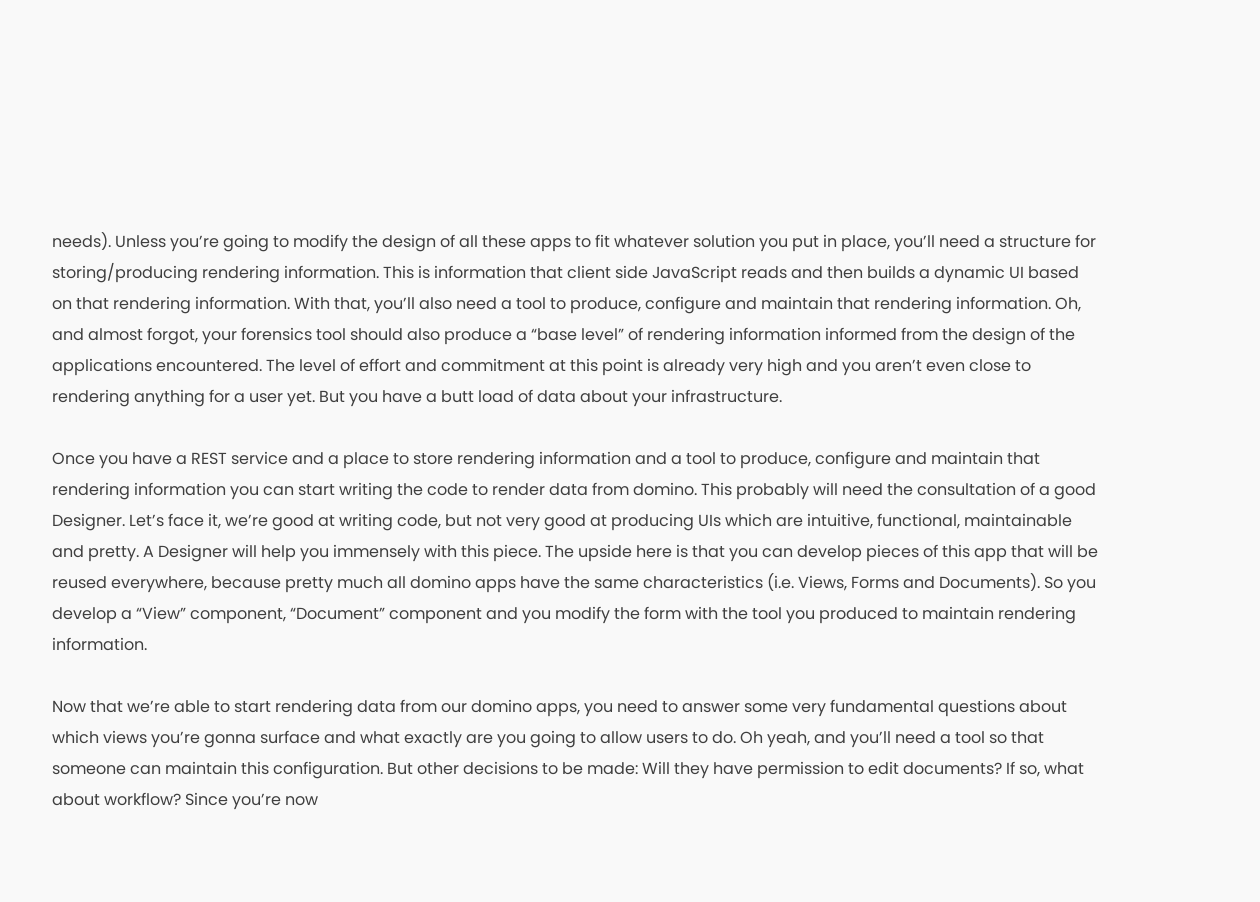needs). Unless you’re going to modify the design of all these apps to fit whatever solution you put in place, you’ll need a structure for storing/producing rendering information. This is information that client side JavaScript reads and then builds a dynamic UI based on that rendering information. With that, you’ll also need a tool to produce, configure and maintain that rendering information. Oh, and almost forgot, your forensics tool should also produce a “base level” of rendering information informed from the design of the applications encountered. The level of effort and commitment at this point is already very high and you aren’t even close to rendering anything for a user yet. But you have a butt load of data about your infrastructure.

Once you have a REST service and a place to store rendering information and a tool to produce, configure and maintain that rendering information you can start writing the code to render data from domino. This probably will need the consultation of a good Designer. Let’s face it, we’re good at writing code, but not very good at producing UIs which are intuitive, functional, maintainable and pretty. A Designer will help you immensely with this piece. The upside here is that you can develop pieces of this app that will be reused everywhere, because pretty much all domino apps have the same characteristics (i.e. Views, Forms and Documents). So you develop a “View” component, “Document” component and you modify the form with the tool you produced to maintain rendering information.

Now that we’re able to start rendering data from our domino apps, you need to answer some very fundamental questions about which views you’re gonna surface and what exactly are you going to allow users to do. Oh yeah, and you’ll need a tool so that someone can maintain this configuration. But other decisions to be made: Will they have permission to edit documents? If so, what about workflow? Since you’re now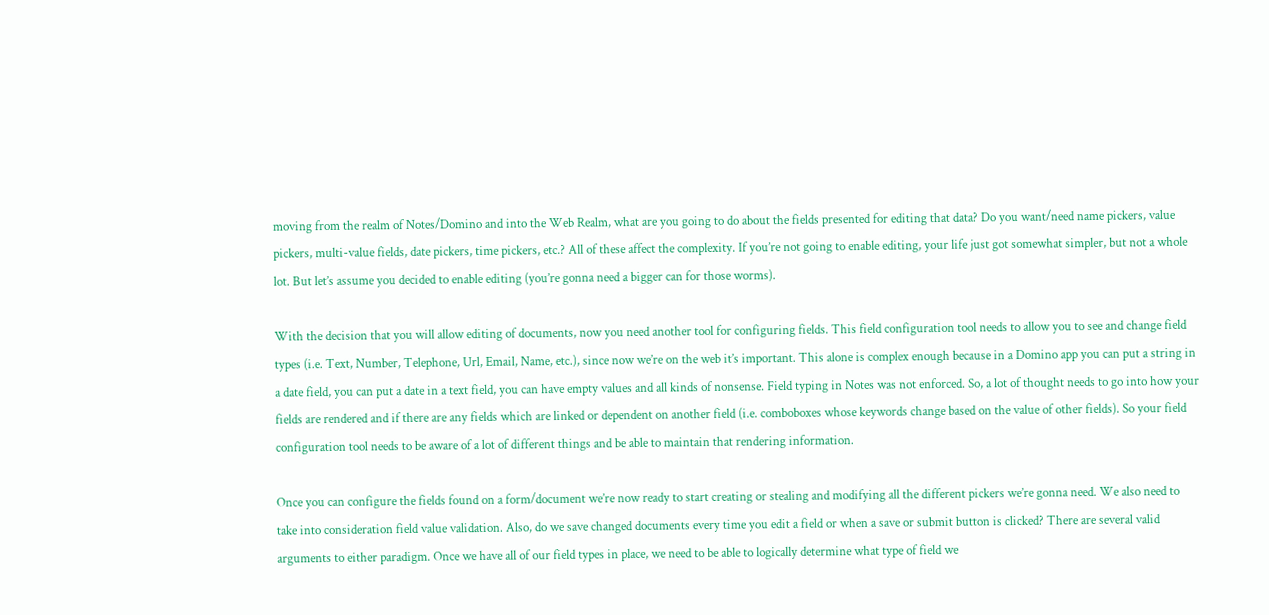moving from the realm of Notes/Domino and into the Web Realm, what are you going to do about the fields presented for editing that data? Do you want/need name pickers, value pickers, multi-value fields, date pickers, time pickers, etc.? All of these affect the complexity. If you’re not going to enable editing, your life just got somewhat simpler, but not a whole lot. But let’s assume you decided to enable editing (you’re gonna need a bigger can for those worms).

With the decision that you will allow editing of documents, now you need another tool for configuring fields. This field configuration tool needs to allow you to see and change field types (i.e. Text, Number, Telephone, Url, Email, Name, etc.), since now we’re on the web it’s important. This alone is complex enough because in a Domino app you can put a string in a date field, you can put a date in a text field, you can have empty values and all kinds of nonsense. Field typing in Notes was not enforced. So, a lot of thought needs to go into how your fields are rendered and if there are any fields which are linked or dependent on another field (i.e. comboboxes whose keywords change based on the value of other fields). So your field configuration tool needs to be aware of a lot of different things and be able to maintain that rendering information.

Once you can configure the fields found on a form/document we’re now ready to start creating or stealing and modifying all the different pickers we’re gonna need. We also need to take into consideration field value validation. Also, do we save changed documents every time you edit a field or when a save or submit button is clicked? There are several valid arguments to either paradigm. Once we have all of our field types in place, we need to be able to logically determine what type of field we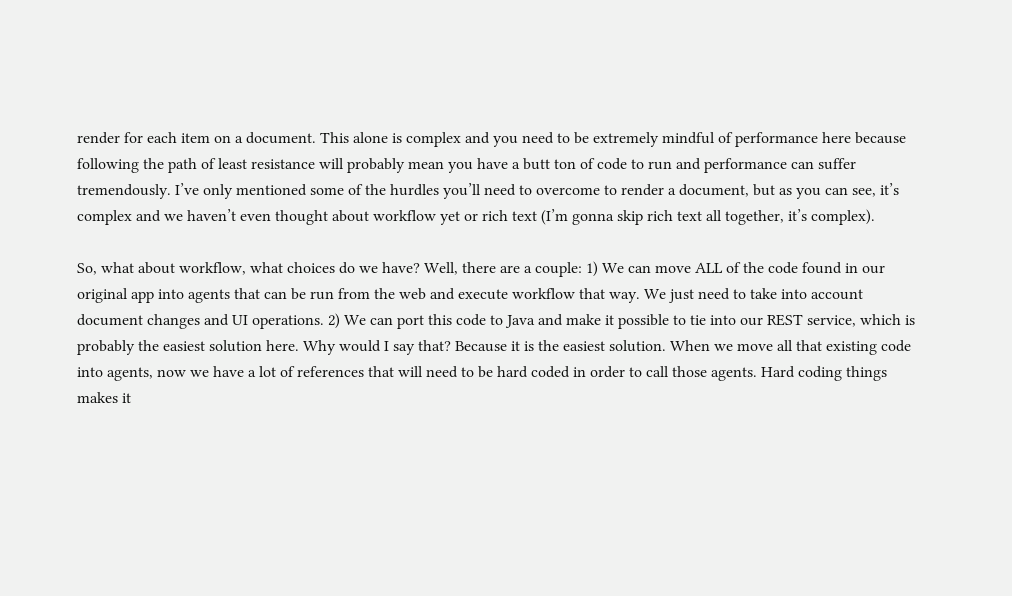render for each item on a document. This alone is complex and you need to be extremely mindful of performance here because following the path of least resistance will probably mean you have a butt ton of code to run and performance can suffer tremendously. I’ve only mentioned some of the hurdles you’ll need to overcome to render a document, but as you can see, it’s complex and we haven’t even thought about workflow yet or rich text (I’m gonna skip rich text all together, it’s complex).

So, what about workflow, what choices do we have? Well, there are a couple: 1) We can move ALL of the code found in our original app into agents that can be run from the web and execute workflow that way. We just need to take into account document changes and UI operations. 2) We can port this code to Java and make it possible to tie into our REST service, which is probably the easiest solution here. Why would I say that? Because it is the easiest solution. When we move all that existing code into agents, now we have a lot of references that will need to be hard coded in order to call those agents. Hard coding things makes it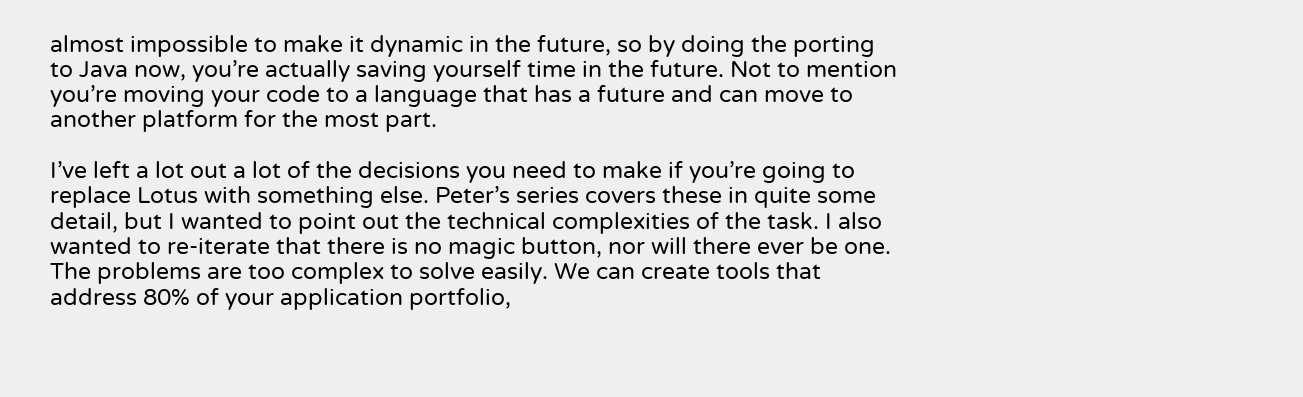almost impossible to make it dynamic in the future, so by doing the porting to Java now, you’re actually saving yourself time in the future. Not to mention you’re moving your code to a language that has a future and can move to another platform for the most part.

I’ve left a lot out a lot of the decisions you need to make if you’re going to replace Lotus with something else. Peter’s series covers these in quite some detail, but I wanted to point out the technical complexities of the task. I also wanted to re-iterate that there is no magic button, nor will there ever be one. The problems are too complex to solve easily. We can create tools that address 80% of your application portfolio,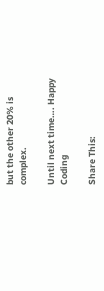but the other 20% is complex.

Until next time…. Happy Coding

Share This: